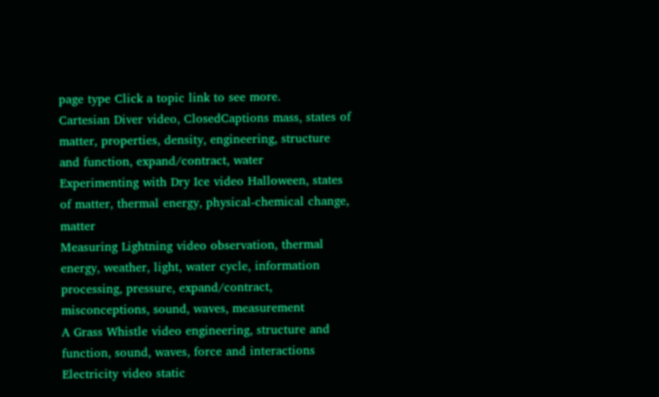page type Click a topic link to see more.
Cartesian Diver video, ClosedCaptions mass, states of matter, properties, density, engineering, structure and function, expand/contract, water
Experimenting with Dry Ice video Halloween, states of matter, thermal energy, physical-chemical change, matter
Measuring Lightning video observation, thermal energy, weather, light, water cycle, information processing, pressure, expand/contract, misconceptions, sound, waves, measurement
A Grass Whistle video engineering, structure and function, sound, waves, force and interactions
Electricity video static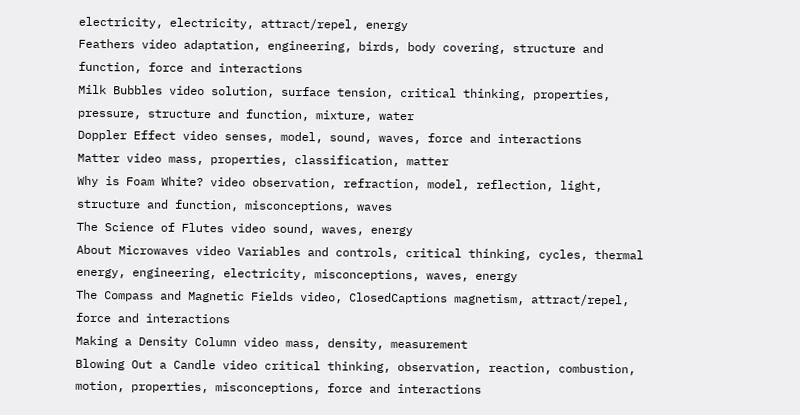electricity, electricity, attract/repel, energy
Feathers video adaptation, engineering, birds, body covering, structure and function, force and interactions
Milk Bubbles video solution, surface tension, critical thinking, properties, pressure, structure and function, mixture, water
Doppler Effect video senses, model, sound, waves, force and interactions
Matter video mass, properties, classification, matter
Why is Foam White? video observation, refraction, model, reflection, light, structure and function, misconceptions, waves
The Science of Flutes video sound, waves, energy
About Microwaves video Variables and controls, critical thinking, cycles, thermal energy, engineering, electricity, misconceptions, waves, energy
The Compass and Magnetic Fields video, ClosedCaptions magnetism, attract/repel, force and interactions
Making a Density Column video mass, density, measurement
Blowing Out a Candle video critical thinking, observation, reaction, combustion, motion, properties, misconceptions, force and interactions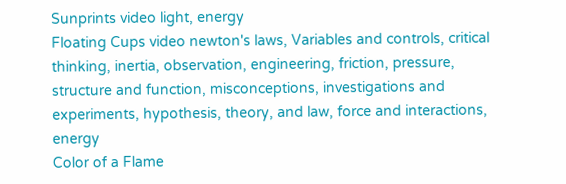Sunprints video light, energy
Floating Cups video newton's laws, Variables and controls, critical thinking, inertia, observation, engineering, friction, pressure, structure and function, misconceptions, investigations and experiments, hypothesis, theory, and law, force and interactions, energy
Color of a Flame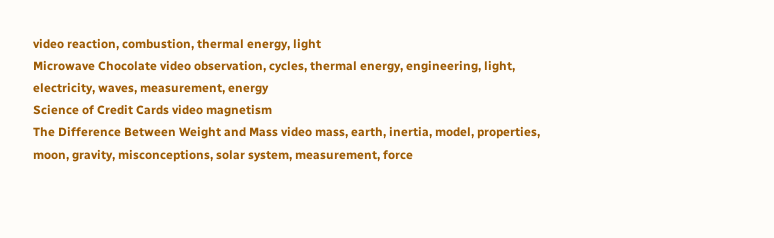video reaction, combustion, thermal energy, light
Microwave Chocolate video observation, cycles, thermal energy, engineering, light, electricity, waves, measurement, energy
Science of Credit Cards video magnetism
The Difference Between Weight and Mass video mass, earth, inertia, model, properties, moon, gravity, misconceptions, solar system, measurement, force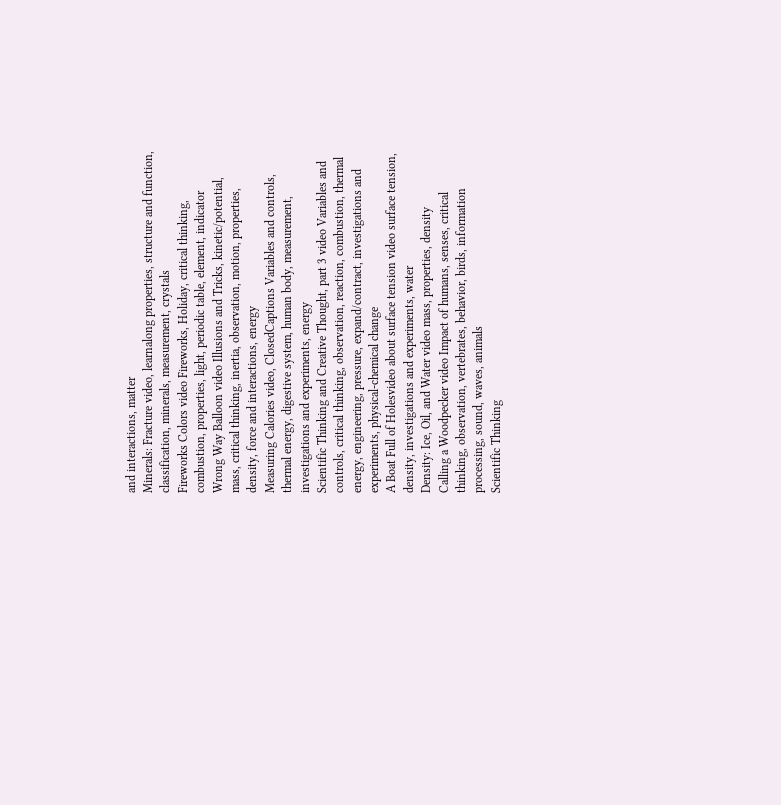and interactions, matter
Minerals: Fracture video, learnalong properties, structure and function, classification, minerals, measurement, crystals
Fireworks Colors video Fireworks, Holiday, critical thinking, combustion, properties, light, periodic table, element, indicator
Wrong Way Balloon video Illusions and Tricks, kinetic/potential, mass, critical thinking, inertia, observation, motion, properties, density, force and interactions, energy
Measuring Calories video, ClosedCaptions Variables and controls, thermal energy, digestive system, human body, measurement, investigations and experiments, energy
Scientific Thinking and Creative Thought, part 3 video Variables and controls, critical thinking, observation, reaction, combustion, thermal energy, engineering, pressure, expand/contract, investigations and experiments, physical-chemical change
A Boat Full of Holesvideo about surface tension video surface tension, density, investigations and experiments, water
Density: Ice, Oil, and Water video mass, properties, density
Calling a Woodpecker video Impact of humans, senses, critical thinking, observation, vertebrates, behavior, birds, information processing, sound, waves, animals
Scientific Thinking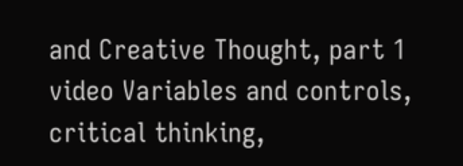and Creative Thought, part 1 video Variables and controls, critical thinking,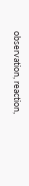observation, reaction,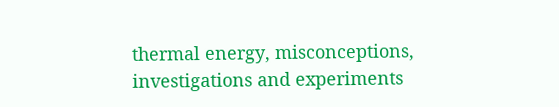thermal energy, misconceptions, investigations and experiments